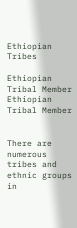Ethiopian Tribes

Ethiopian Tribal Member
Ethiopian Tribal Member


There are numerous tribes and ethnic groups in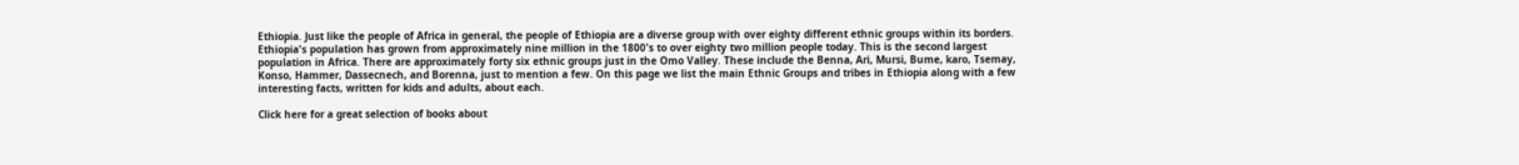Ethiopia. Just like the people of Africa in general, the people of Ethiopia are a diverse group with over eighty different ethnic groups within its borders. Ethiopia's population has grown from approximately nine million in the 1800's to over eighty two million people today. This is the second largest population in Africa. There are approximately forty six ethnic groups just in the Omo Valley. These include the Benna, Ari, Mursi, Bume, karo, Tsemay, Konso, Hammer, Dassecnech, and Borenna, just to mention a few. On this page we list the main Ethnic Groups and tribes in Ethiopia along with a few interesting facts, written for kids and adults, about each.

Click here for a great selection of books about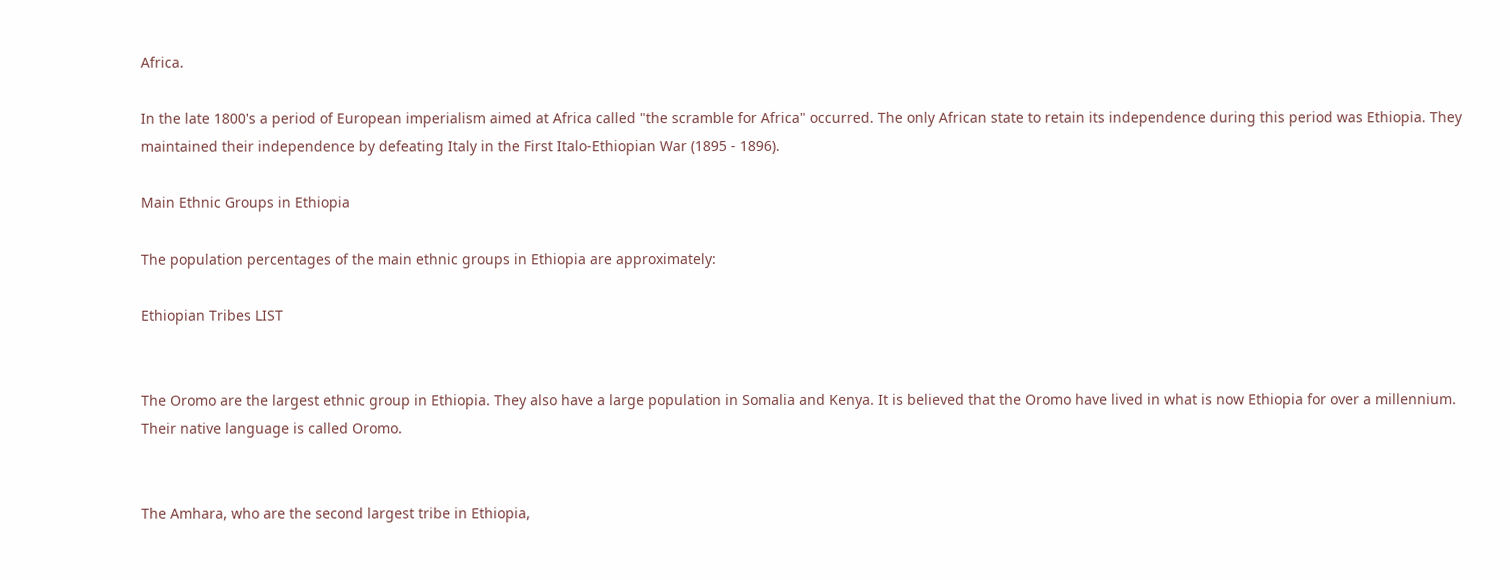Africa.

In the late 1800's a period of European imperialism aimed at Africa called "the scramble for Africa" occurred. The only African state to retain its independence during this period was Ethiopia. They maintained their independence by defeating Italy in the First Italo-Ethiopian War (1895 - 1896).

Main Ethnic Groups in Ethiopia

The population percentages of the main ethnic groups in Ethiopia are approximately:

Ethiopian Tribes LIST


The Oromo are the largest ethnic group in Ethiopia. They also have a large population in Somalia and Kenya. It is believed that the Oromo have lived in what is now Ethiopia for over a millennium. Their native language is called Oromo.


The Amhara, who are the second largest tribe in Ethiopia,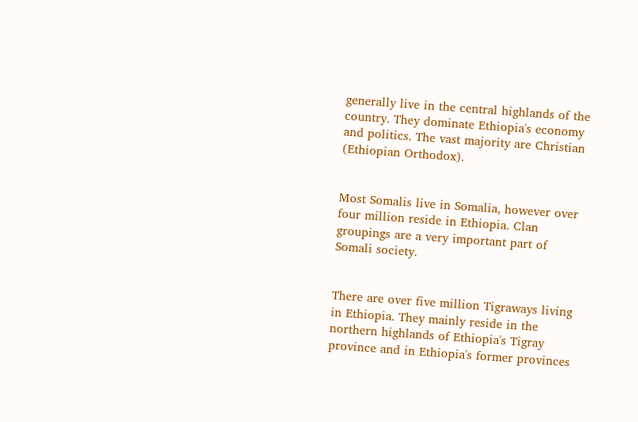generally live in the central highlands of the country. They dominate Ethiopia's economy and politics. The vast majority are Christian (Ethiopian Orthodox).


Most Somalis live in Somalia, however over four million reside in Ethiopia. Clan groupings are a very important part of Somali society.


There are over five million Tigraways living in Ethiopia. They mainly reside in the northern highlands of Ethiopia's Tigray province and in Ethiopia's former provinces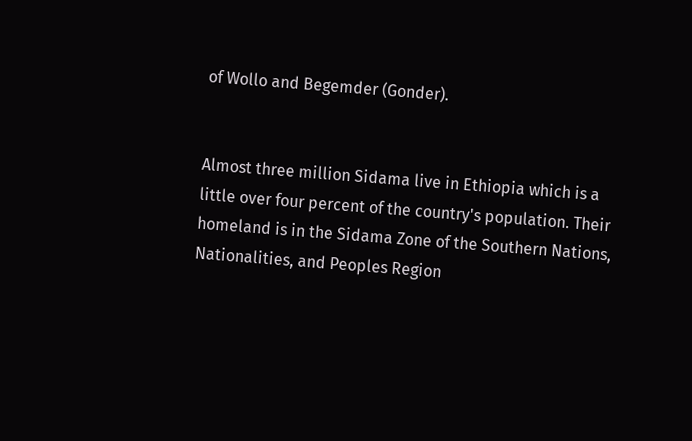of Wollo and Begemder (Gonder).


Almost three million Sidama live in Ethiopia which is a little over four percent of the country's population. Their homeland is in the Sidama Zone of the Southern Nations, Nationalities, and Peoples Region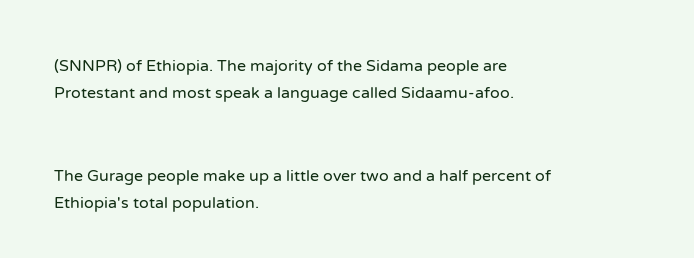(SNNPR) of Ethiopia. The majority of the Sidama people are Protestant and most speak a language called Sidaamu-afoo.


The Gurage people make up a little over two and a half percent of Ethiopia's total population.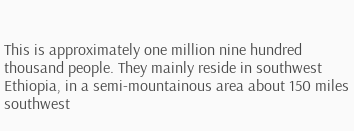This is approximately one million nine hundred thousand people. They mainly reside in southwest Ethiopia, in a semi-mountainous area about 150 miles southwest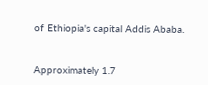of Ethiopia's capital Addis Ababa.


Approximately 1.7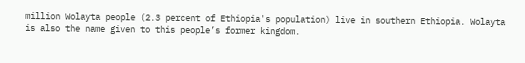million Wolayta people (2.3 percent of Ethiopia's population) live in southern Ethiopia. Wolayta is also the name given to this people’s former kingdom.